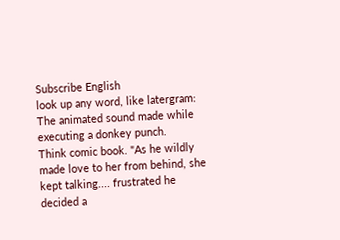Subscribe English
look up any word, like latergram:
The animated sound made while executing a donkey punch.
Think comic book. "As he wildly made love to her from behind, she kept talking.... frustrated he decided a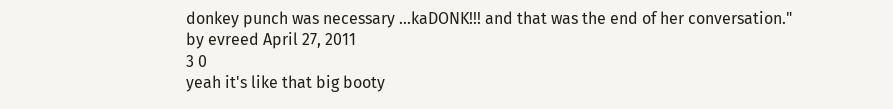donkey punch was necessary ...kaDONK!!! and that was the end of her conversation."
by evreed April 27, 2011
3 0
yeah it's like that big booty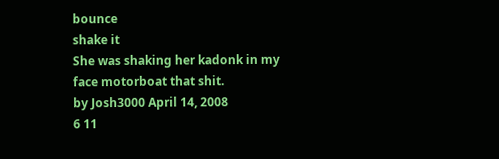bounce
shake it
She was shaking her kadonk in my face motorboat that shit.
by Josh3000 April 14, 2008
6 11